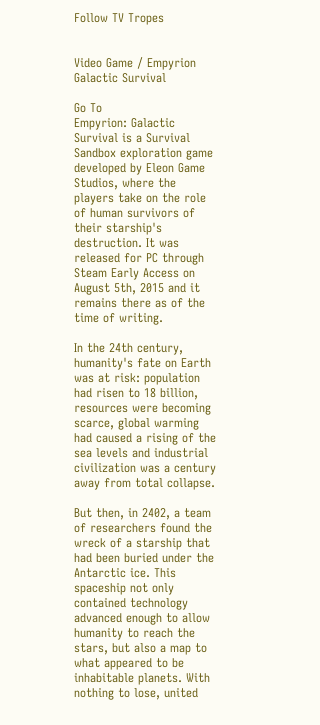Follow TV Tropes


Video Game / Empyrion Galactic Survival

Go To
Empyrion: Galactic Survival is a Survival Sandbox exploration game developed by Eleon Game Studios, where the players take on the role of human survivors of their starship's destruction. It was released for PC through Steam Early Access on August 5th, 2015 and it remains there as of the time of writing.

In the 24th century, humanity's fate on Earth was at risk: population had risen to 18 billion, resources were becoming scarce, global warming had caused a rising of the sea levels and industrial civilization was a century away from total collapse.

But then, in 2402, a team of researchers found the wreck of a starship that had been buried under the Antarctic ice. This spaceship not only contained technology advanced enough to allow humanity to reach the stars, but also a map to what appeared to be inhabitable planets. With nothing to lose, united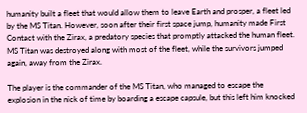humanity built a fleet that would allow them to leave Earth and prosper, a fleet led by the MS Titan. However, soon after their first space jump, humanity made First Contact with the Zirax, a predatory species that promptly attacked the human fleet. MS Titan was destroyed along with most of the fleet, while the survivors jumped again, away from the Zirax.

The player is the commander of the MS Titan, who managed to escape the explosion in the nick of time by boarding a escape capsule, but this left him knocked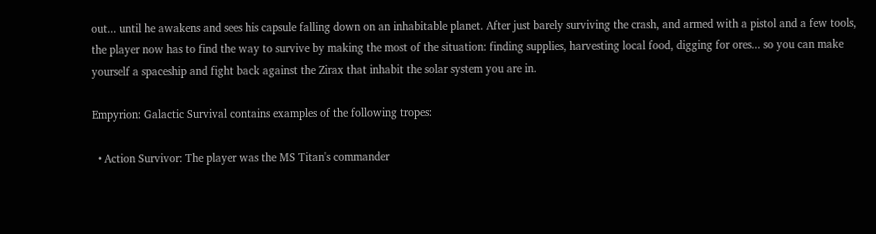out... until he awakens and sees his capsule falling down on an inhabitable planet. After just barely surviving the crash, and armed with a pistol and a few tools, the player now has to find the way to survive by making the most of the situation: finding supplies, harvesting local food, digging for ores... so you can make yourself a spaceship and fight back against the Zirax that inhabit the solar system you are in.

Empyrion: Galactic Survival contains examples of the following tropes:

  • Action Survivor: The player was the MS Titan's commander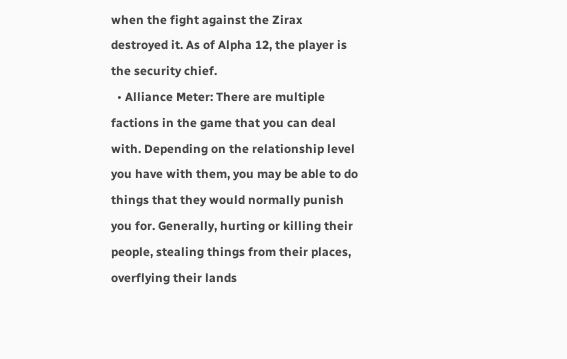when the fight against the Zirax destroyed it. As of Alpha 12, the player is the security chief.
  • Alliance Meter: There are multiple factions in the game that you can deal with. Depending on the relationship level you have with them, you may be able to do things that they would normally punish you for. Generally, hurting or killing their people, stealing things from their places, overflying their lands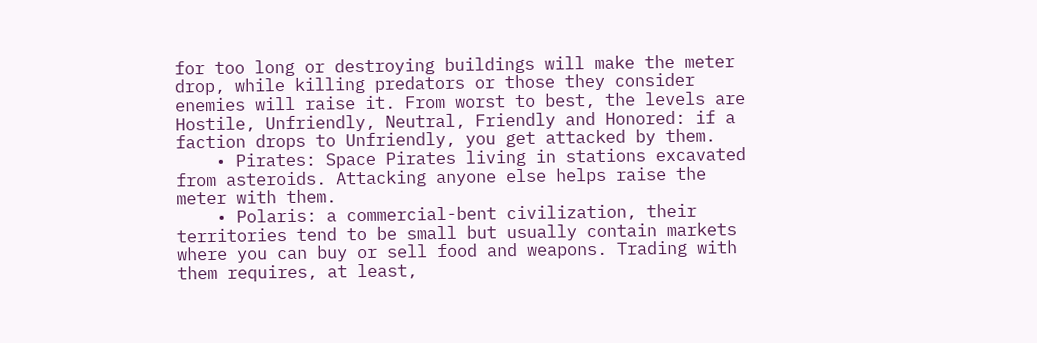for too long or destroying buildings will make the meter drop, while killing predators or those they consider enemies will raise it. From worst to best, the levels are Hostile, Unfriendly, Neutral, Friendly and Honored: if a faction drops to Unfriendly, you get attacked by them.
    • Pirates: Space Pirates living in stations excavated from asteroids. Attacking anyone else helps raise the meter with them.
    • Polaris: a commercial-bent civilization, their territories tend to be small but usually contain markets where you can buy or sell food and weapons. Trading with them requires, at least,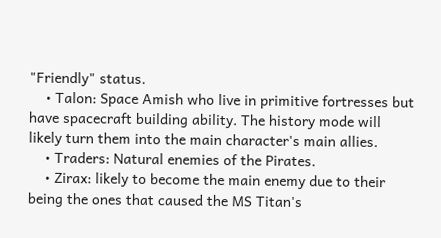"Friendly" status.
    • Talon: Space Amish who live in primitive fortresses but have spacecraft building ability. The history mode will likely turn them into the main character's main allies.
    • Traders: Natural enemies of the Pirates.
    • Zirax: likely to become the main enemy due to their being the ones that caused the MS Titan's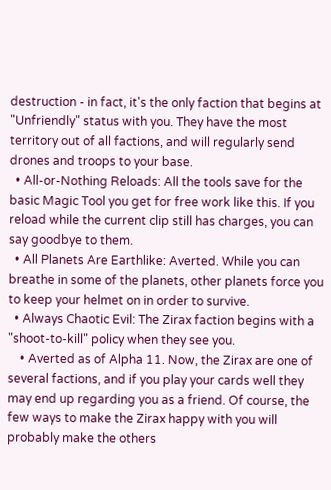destruction - in fact, it's the only faction that begins at "Unfriendly" status with you. They have the most territory out of all factions, and will regularly send drones and troops to your base.
  • All-or-Nothing Reloads: All the tools save for the basic Magic Tool you get for free work like this. If you reload while the current clip still has charges, you can say goodbye to them.
  • All Planets Are Earthlike: Averted. While you can breathe in some of the planets, other planets force you to keep your helmet on in order to survive.
  • Always Chaotic Evil: The Zirax faction begins with a "shoot-to-kill" policy when they see you.
    • Averted as of Alpha 11. Now, the Zirax are one of several factions, and if you play your cards well they may end up regarding you as a friend. Of course, the few ways to make the Zirax happy with you will probably make the others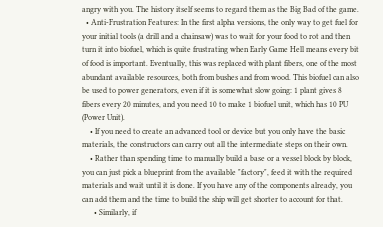angry with you. The history itself seems to regard them as the Big Bad of the game.
  • Anti-Frustration Features: In the first alpha versions, the only way to get fuel for your initial tools (a drill and a chainsaw) was to wait for your food to rot and then turn it into biofuel, which is quite frustrating when Early Game Hell means every bit of food is important. Eventually, this was replaced with plant fibers, one of the most abundant available resources, both from bushes and from wood. This biofuel can also be used to power generators, even if it is somewhat slow going: 1 plant gives 8 fibers every 20 minutes, and you need 10 to make 1 biofuel unit, which has 10 PU (Power Unit).
    • If you need to create an advanced tool or device but you only have the basic materials, the constructors can carry out all the intermediate steps on their own.
    • Rather than spending time to manually build a base or a vessel block by block, you can just pick a blueprint from the available "factory", feed it with the required materials and wait until it is done. If you have any of the components already, you can add them and the time to build the ship will get shorter to account for that.
      • Similarly, if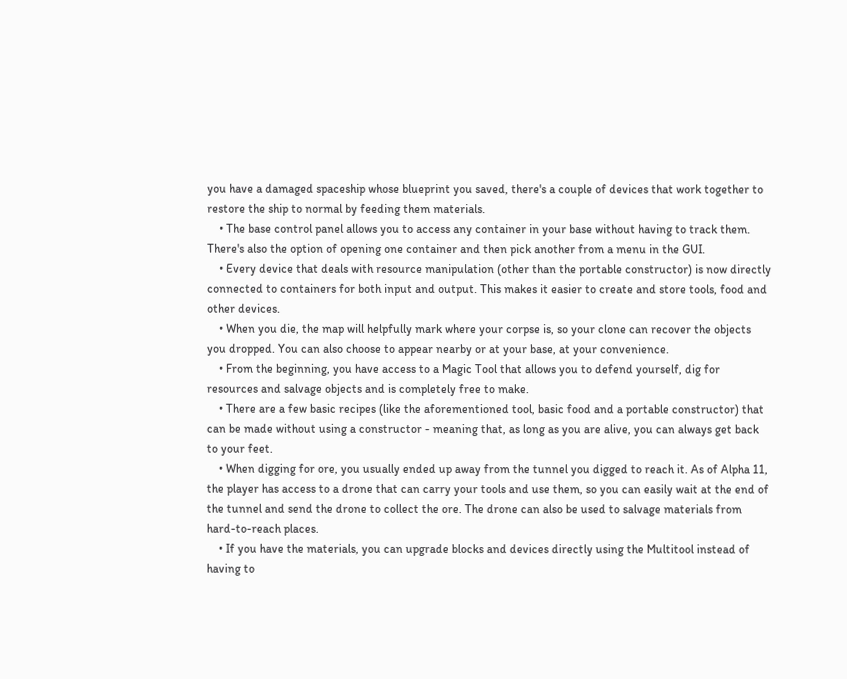you have a damaged spaceship whose blueprint you saved, there's a couple of devices that work together to restore the ship to normal by feeding them materials.
    • The base control panel allows you to access any container in your base without having to track them. There's also the option of opening one container and then pick another from a menu in the GUI.
    • Every device that deals with resource manipulation (other than the portable constructor) is now directly connected to containers for both input and output. This makes it easier to create and store tools, food and other devices.
    • When you die, the map will helpfully mark where your corpse is, so your clone can recover the objects you dropped. You can also choose to appear nearby or at your base, at your convenience.
    • From the beginning, you have access to a Magic Tool that allows you to defend yourself, dig for resources and salvage objects and is completely free to make.
    • There are a few basic recipes (like the aforementioned tool, basic food and a portable constructor) that can be made without using a constructor - meaning that, as long as you are alive, you can always get back to your feet.
    • When digging for ore, you usually ended up away from the tunnel you digged to reach it. As of Alpha 11, the player has access to a drone that can carry your tools and use them, so you can easily wait at the end of the tunnel and send the drone to collect the ore. The drone can also be used to salvage materials from hard-to-reach places.
    • If you have the materials, you can upgrade blocks and devices directly using the Multitool instead of having to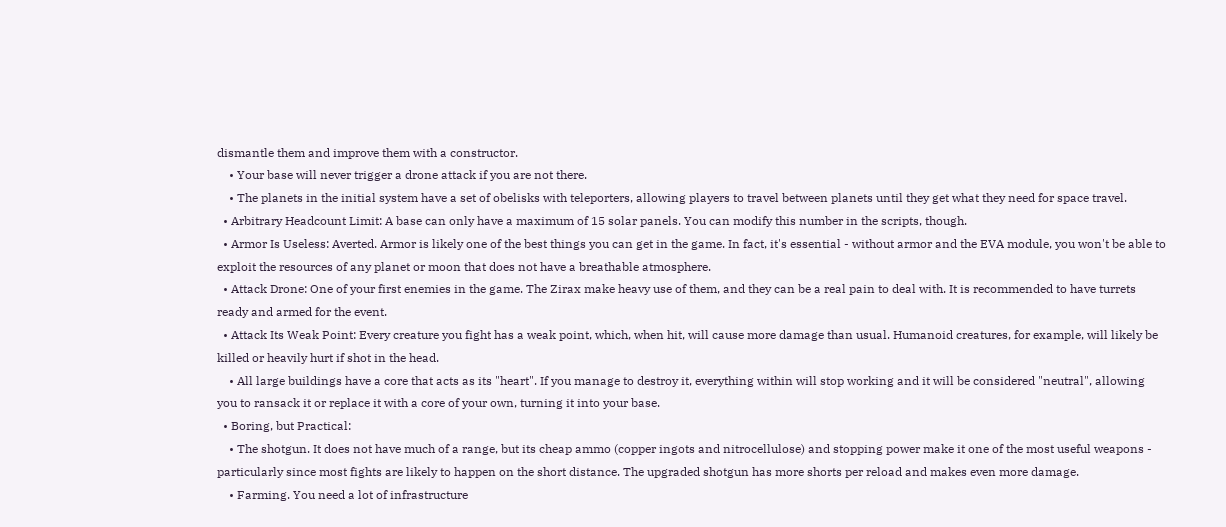dismantle them and improve them with a constructor.
    • Your base will never trigger a drone attack if you are not there.
    • The planets in the initial system have a set of obelisks with teleporters, allowing players to travel between planets until they get what they need for space travel.
  • Arbitrary Headcount Limit: A base can only have a maximum of 15 solar panels. You can modify this number in the scripts, though.
  • Armor Is Useless: Averted. Armor is likely one of the best things you can get in the game. In fact, it's essential - without armor and the EVA module, you won't be able to exploit the resources of any planet or moon that does not have a breathable atmosphere.
  • Attack Drone: One of your first enemies in the game. The Zirax make heavy use of them, and they can be a real pain to deal with. It is recommended to have turrets ready and armed for the event.
  • Attack Its Weak Point: Every creature you fight has a weak point, which, when hit, will cause more damage than usual. Humanoid creatures, for example, will likely be killed or heavily hurt if shot in the head.
    • All large buildings have a core that acts as its "heart". If you manage to destroy it, everything within will stop working and it will be considered "neutral", allowing you to ransack it or replace it with a core of your own, turning it into your base.
  • Boring, but Practical:
    • The shotgun. It does not have much of a range, but its cheap ammo (copper ingots and nitrocellulose) and stopping power make it one of the most useful weapons - particularly since most fights are likely to happen on the short distance. The upgraded shotgun has more shorts per reload and makes even more damage.
    • Farming. You need a lot of infrastructure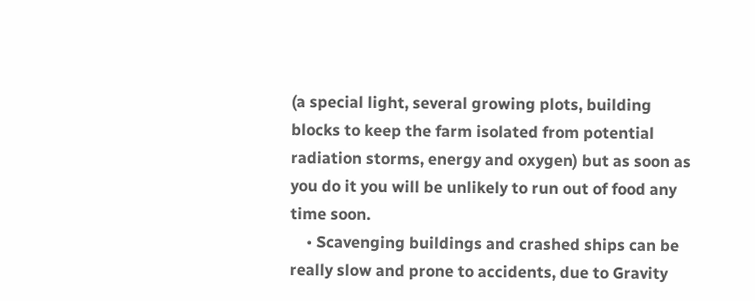(a special light, several growing plots, building blocks to keep the farm isolated from potential radiation storms, energy and oxygen) but as soon as you do it you will be unlikely to run out of food any time soon.
    • Scavenging buildings and crashed ships can be really slow and prone to accidents, due to Gravity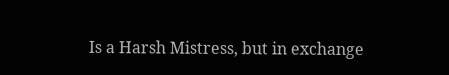Is a Harsh Mistress, but in exchange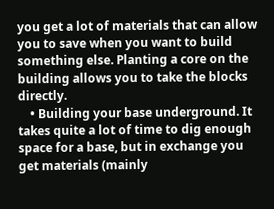you get a lot of materials that can allow you to save when you want to build something else. Planting a core on the building allows you to take the blocks directly.
    • Building your base underground. It takes quite a lot of time to dig enough space for a base, but in exchange you get materials (mainly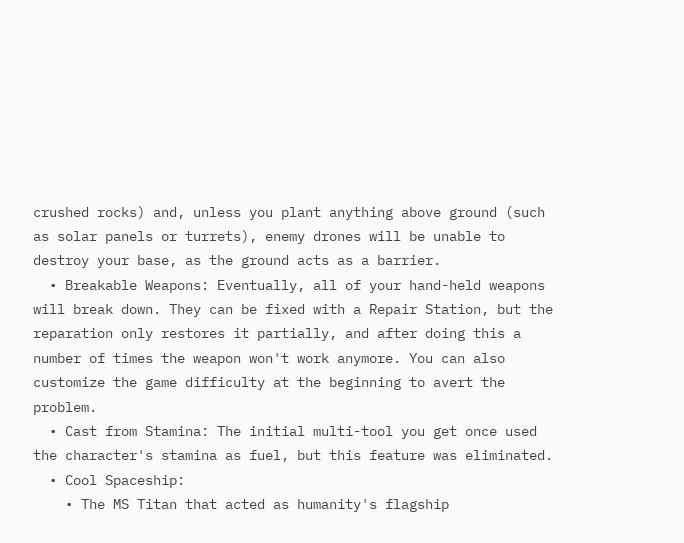crushed rocks) and, unless you plant anything above ground (such as solar panels or turrets), enemy drones will be unable to destroy your base, as the ground acts as a barrier.
  • Breakable Weapons: Eventually, all of your hand-held weapons will break down. They can be fixed with a Repair Station, but the reparation only restores it partially, and after doing this a number of times the weapon won't work anymore. You can also customize the game difficulty at the beginning to avert the problem.
  • Cast from Stamina: The initial multi-tool you get once used the character's stamina as fuel, but this feature was eliminated.
  • Cool Spaceship:
    • The MS Titan that acted as humanity's flagship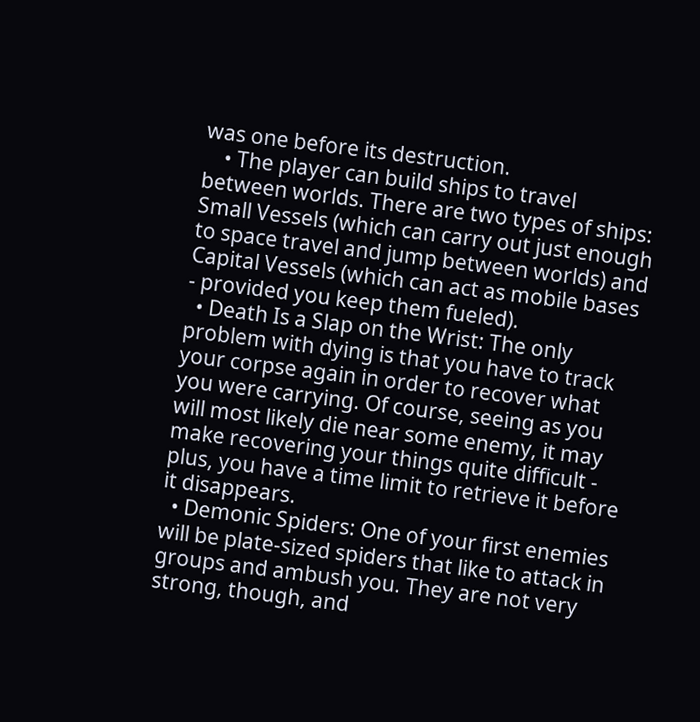was one before its destruction.
    • The player can build ships to travel between worlds. There are two types of ships: Small Vessels (which can carry out just enough to space travel and jump between worlds) and Capital Vessels (which can act as mobile bases - provided you keep them fueled).
  • Death Is a Slap on the Wrist: The only problem with dying is that you have to track your corpse again in order to recover what you were carrying. Of course, seeing as you will most likely die near some enemy, it may make recovering your things quite difficult - plus, you have a time limit to retrieve it before it disappears.
  • Demonic Spiders: One of your first enemies will be plate-sized spiders that like to attack in groups and ambush you. They are not very strong, though, and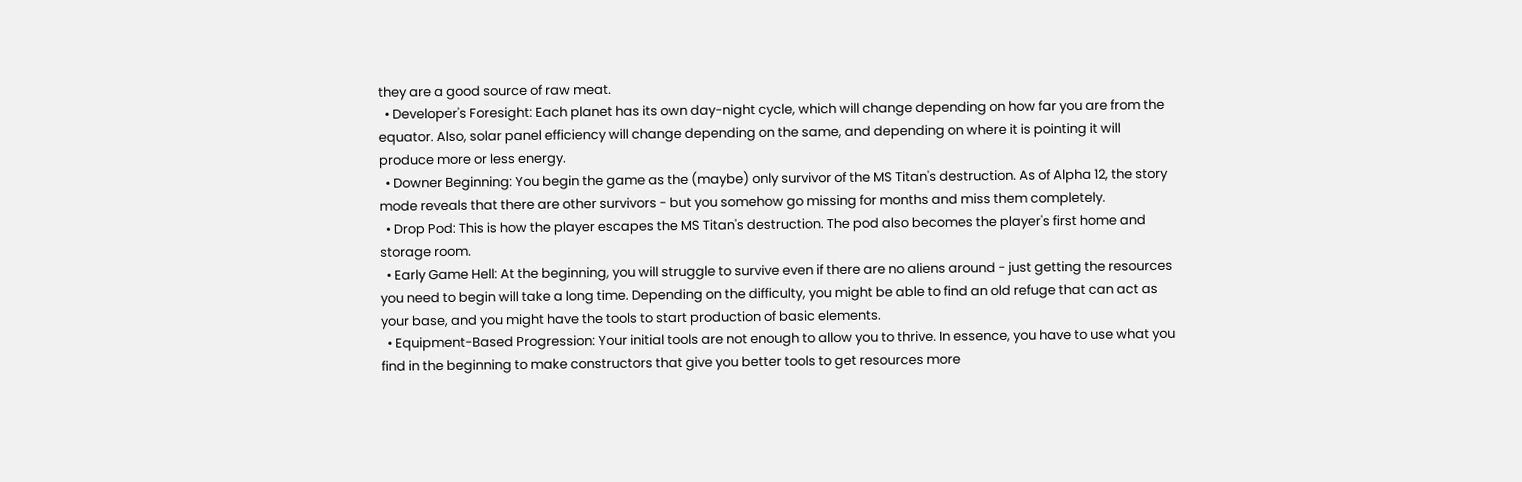they are a good source of raw meat.
  • Developer's Foresight: Each planet has its own day-night cycle, which will change depending on how far you are from the equator. Also, solar panel efficiency will change depending on the same, and depending on where it is pointing it will produce more or less energy.
  • Downer Beginning: You begin the game as the (maybe) only survivor of the MS Titan's destruction. As of Alpha 12, the story mode reveals that there are other survivors - but you somehow go missing for months and miss them completely.
  • Drop Pod: This is how the player escapes the MS Titan's destruction. The pod also becomes the player's first home and storage room.
  • Early Game Hell: At the beginning, you will struggle to survive even if there are no aliens around - just getting the resources you need to begin will take a long time. Depending on the difficulty, you might be able to find an old refuge that can act as your base, and you might have the tools to start production of basic elements.
  • Equipment-Based Progression: Your initial tools are not enough to allow you to thrive. In essence, you have to use what you find in the beginning to make constructors that give you better tools to get resources more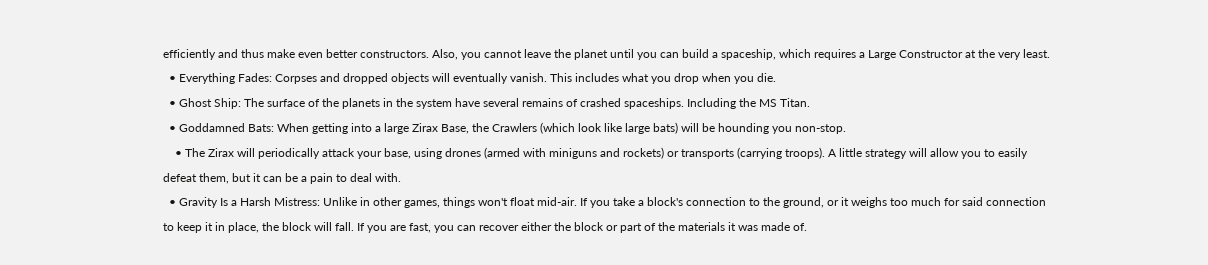efficiently and thus make even better constructors. Also, you cannot leave the planet until you can build a spaceship, which requires a Large Constructor at the very least.
  • Everything Fades: Corpses and dropped objects will eventually vanish. This includes what you drop when you die.
  • Ghost Ship: The surface of the planets in the system have several remains of crashed spaceships. Including the MS Titan.
  • Goddamned Bats: When getting into a large Zirax Base, the Crawlers (which look like large bats) will be hounding you non-stop.
    • The Zirax will periodically attack your base, using drones (armed with miniguns and rockets) or transports (carrying troops). A little strategy will allow you to easily defeat them, but it can be a pain to deal with.
  • Gravity Is a Harsh Mistress: Unlike in other games, things won't float mid-air. If you take a block's connection to the ground, or it weighs too much for said connection to keep it in place, the block will fall. If you are fast, you can recover either the block or part of the materials it was made of.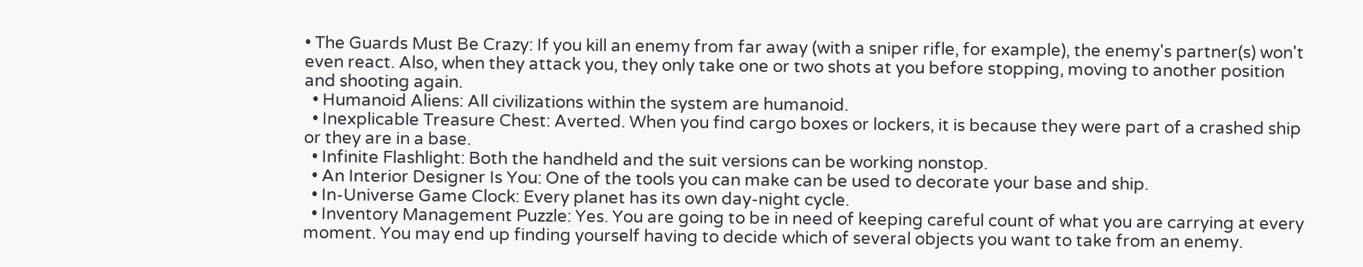• The Guards Must Be Crazy: If you kill an enemy from far away (with a sniper rifle, for example), the enemy's partner(s) won't even react. Also, when they attack you, they only take one or two shots at you before stopping, moving to another position and shooting again.
  • Humanoid Aliens: All civilizations within the system are humanoid.
  • Inexplicable Treasure Chest: Averted. When you find cargo boxes or lockers, it is because they were part of a crashed ship or they are in a base.
  • Infinite Flashlight: Both the handheld and the suit versions can be working nonstop.
  • An Interior Designer Is You: One of the tools you can make can be used to decorate your base and ship.
  • In-Universe Game Clock: Every planet has its own day-night cycle.
  • Inventory Management Puzzle: Yes. You are going to be in need of keeping careful count of what you are carrying at every moment. You may end up finding yourself having to decide which of several objects you want to take from an enemy.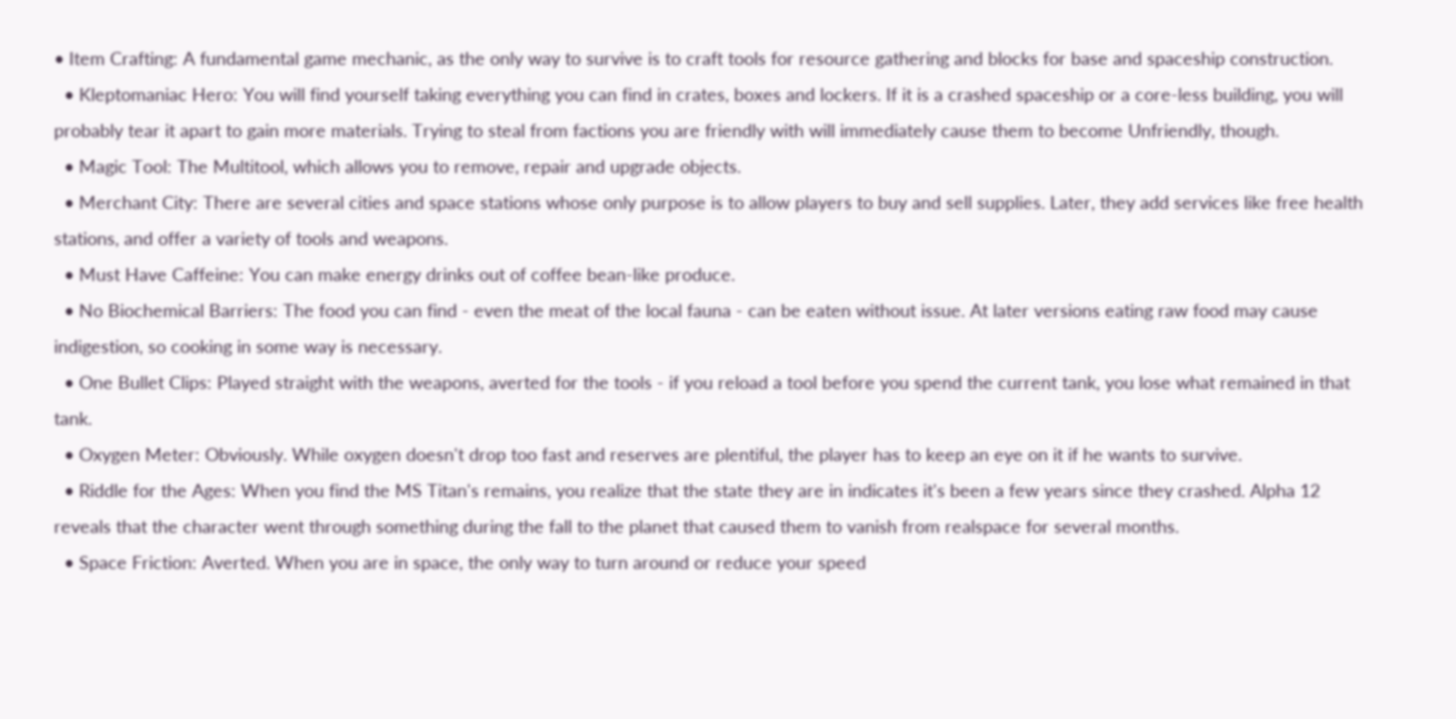• Item Crafting: A fundamental game mechanic, as the only way to survive is to craft tools for resource gathering and blocks for base and spaceship construction.
  • Kleptomaniac Hero: You will find yourself taking everything you can find in crates, boxes and lockers. If it is a crashed spaceship or a core-less building, you will probably tear it apart to gain more materials. Trying to steal from factions you are friendly with will immediately cause them to become Unfriendly, though.
  • Magic Tool: The Multitool, which allows you to remove, repair and upgrade objects.
  • Merchant City: There are several cities and space stations whose only purpose is to allow players to buy and sell supplies. Later, they add services like free health stations, and offer a variety of tools and weapons.
  • Must Have Caffeine: You can make energy drinks out of coffee bean-like produce.
  • No Biochemical Barriers: The food you can find - even the meat of the local fauna - can be eaten without issue. At later versions eating raw food may cause indigestion, so cooking in some way is necessary.
  • One Bullet Clips: Played straight with the weapons, averted for the tools - if you reload a tool before you spend the current tank, you lose what remained in that tank.
  • Oxygen Meter: Obviously. While oxygen doesn't drop too fast and reserves are plentiful, the player has to keep an eye on it if he wants to survive.
  • Riddle for the Ages: When you find the MS Titan's remains, you realize that the state they are in indicates it's been a few years since they crashed. Alpha 12 reveals that the character went through something during the fall to the planet that caused them to vanish from realspace for several months.
  • Space Friction: Averted. When you are in space, the only way to turn around or reduce your speed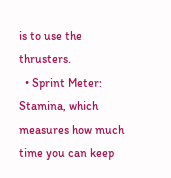is to use the thrusters.
  • Sprint Meter: Stamina, which measures how much time you can keep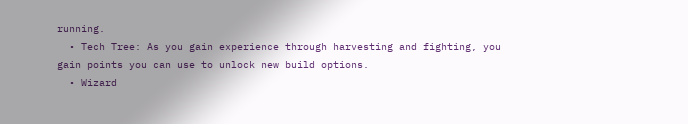running.
  • Tech Tree: As you gain experience through harvesting and fighting, you gain points you can use to unlock new build options.
  • Wizard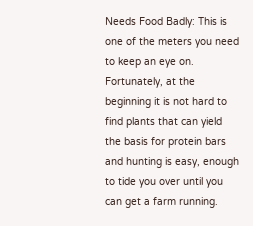Needs Food Badly: This is one of the meters you need to keep an eye on. Fortunately, at the beginning it is not hard to find plants that can yield the basis for protein bars and hunting is easy, enough to tide you over until you can get a farm running.